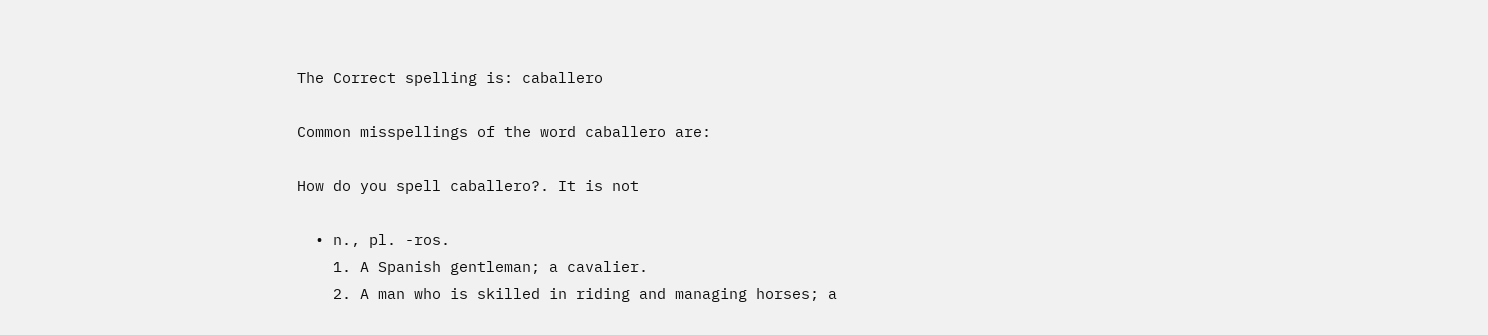The Correct spelling is: caballero

Common misspellings of the word caballero are:

How do you spell caballero?. It is not

  • n., pl. -ros.
    1. A Spanish gentleman; a cavalier.
    2. A man who is skilled in riding and managing horses; a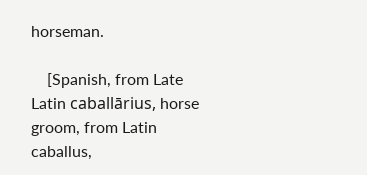horseman.

    [Spanish, from Late Latin caballārius, horse groom, from Latin caballus,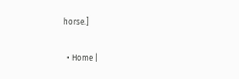horse.]

  • Home |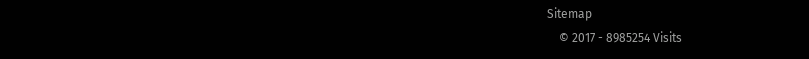Sitemap
    © 2017 - 8985254 Visits